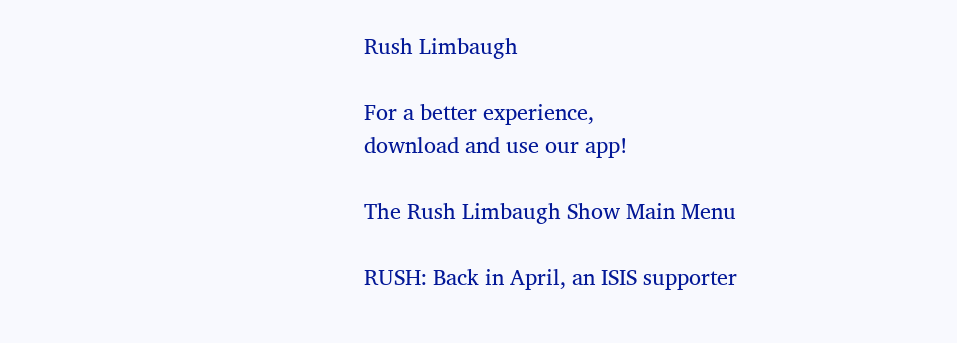Rush Limbaugh

For a better experience,
download and use our app!

The Rush Limbaugh Show Main Menu

RUSH: Back in April, an ISIS supporter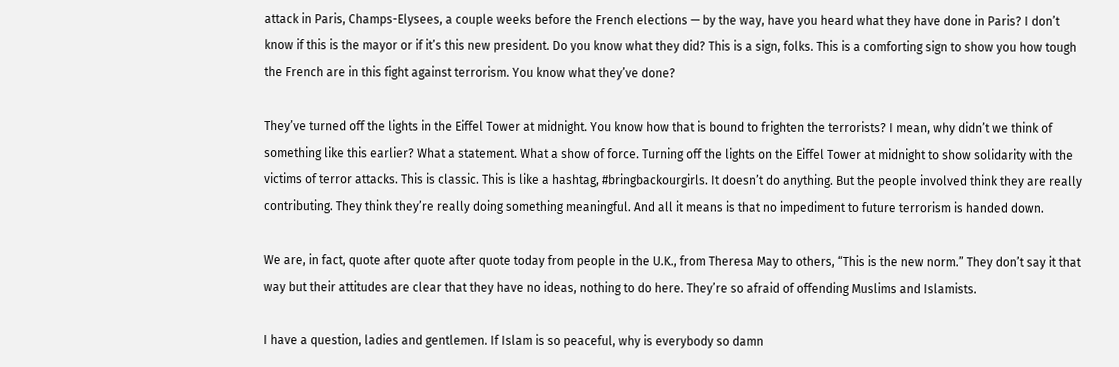attack in Paris, Champs-Elysees, a couple weeks before the French elections — by the way, have you heard what they have done in Paris? I don’t know if this is the mayor or if it’s this new president. Do you know what they did? This is a sign, folks. This is a comforting sign to show you how tough the French are in this fight against terrorism. You know what they’ve done?

They’ve turned off the lights in the Eiffel Tower at midnight. You know how that is bound to frighten the terrorists? I mean, why didn’t we think of something like this earlier? What a statement. What a show of force. Turning off the lights on the Eiffel Tower at midnight to show solidarity with the victims of terror attacks. This is classic. This is like a hashtag, #bringbackourgirls. It doesn’t do anything. But the people involved think they are really contributing. They think they’re really doing something meaningful. And all it means is that no impediment to future terrorism is handed down.

We are, in fact, quote after quote after quote today from people in the U.K., from Theresa May to others, “This is the new norm.” They don’t say it that way but their attitudes are clear that they have no ideas, nothing to do here. They’re so afraid of offending Muslims and Islamists.

I have a question, ladies and gentlemen. If Islam is so peaceful, why is everybody so damn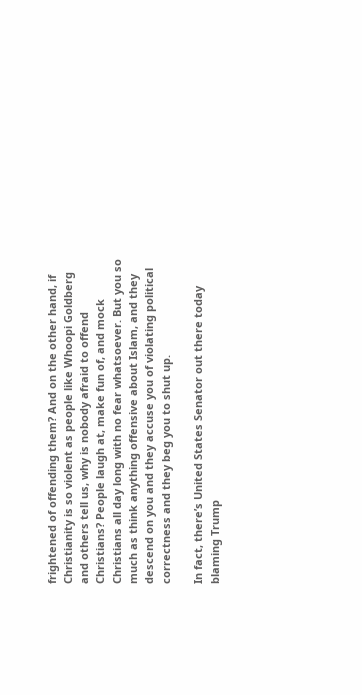frightened of offending them? And on the other hand, if Christianity is so violent as people like Whoopi Goldberg and others tell us, why is nobody afraid to offend Christians? People laugh at, make fun of, and mock Christians all day long with no fear whatsoever. But you so much as think anything offensive about Islam, and they descend on you and they accuse you of violating political correctness and they beg you to shut up.

In fact, there’s United States Senator out there today blaming Trump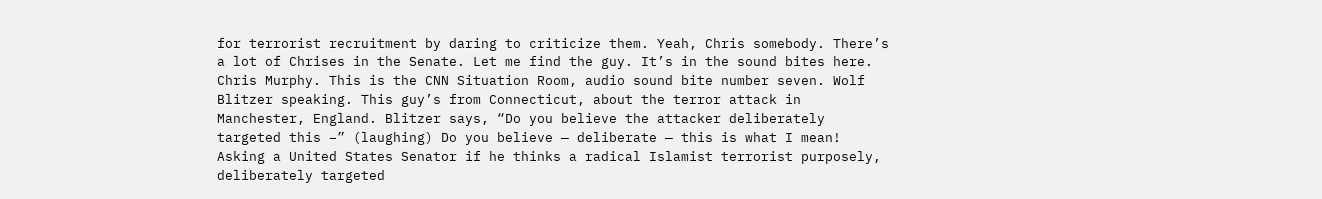for terrorist recruitment by daring to criticize them. Yeah, Chris somebody. There’s a lot of Chrises in the Senate. Let me find the guy. It’s in the sound bites here. Chris Murphy. This is the CNN Situation Room, audio sound bite number seven. Wolf Blitzer speaking. This guy’s from Connecticut, about the terror attack in Manchester, England. Blitzer says, “Do you believe the attacker deliberately targeted this –” (laughing) Do you believe — deliberate — this is what I mean! Asking a United States Senator if he thinks a radical Islamist terrorist purposely, deliberately targeted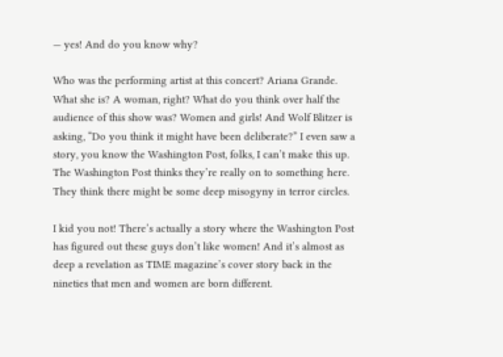— yes! And do you know why?

Who was the performing artist at this concert? Ariana Grande. What she is? A woman, right? What do you think over half the audience of this show was? Women and girls! And Wolf Blitzer is asking, “Do you think it might have been deliberate?” I even saw a story, you know the Washington Post, folks, I can’t make this up. The Washington Post thinks they’re really on to something here. They think there might be some deep misogyny in terror circles.

I kid you not! There’s actually a story where the Washington Post has figured out these guys don’t like women! And it’s almost as deep a revelation as TIME magazine’s cover story back in the nineties that men and women are born different.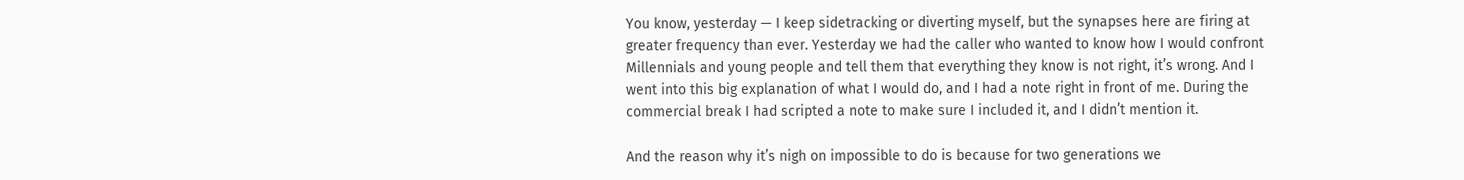You know, yesterday — I keep sidetracking or diverting myself, but the synapses here are firing at greater frequency than ever. Yesterday we had the caller who wanted to know how I would confront Millennials and young people and tell them that everything they know is not right, it’s wrong. And I went into this big explanation of what I would do, and I had a note right in front of me. During the commercial break I had scripted a note to make sure I included it, and I didn’t mention it.

And the reason why it’s nigh on impossible to do is because for two generations we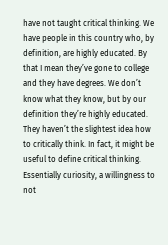have not taught critical thinking. We have people in this country who, by definition, are highly educated. By that I mean they’ve gone to college and they have degrees. We don’t know what they know, but by our definition they’re highly educated. They haven’t the slightest idea how to critically think. In fact, it might be useful to define critical thinking. Essentially curiosity, a willingness to not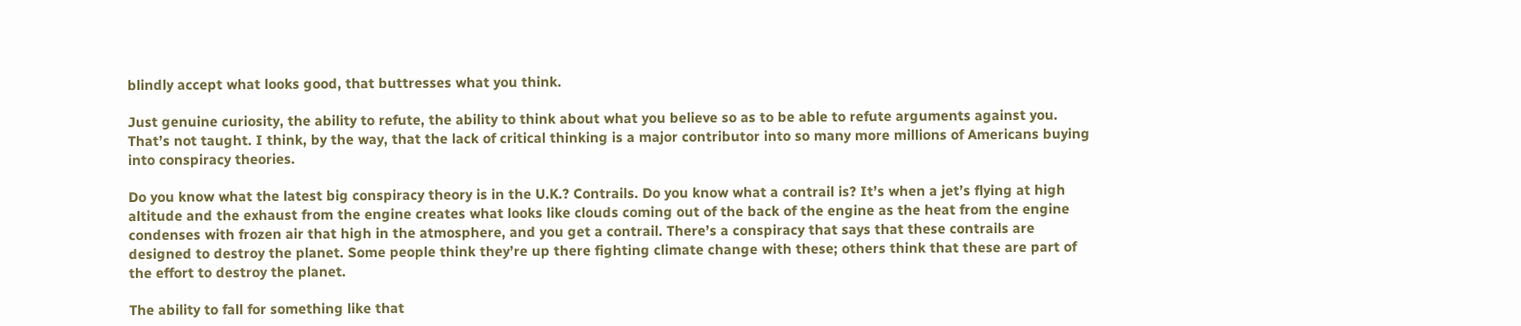blindly accept what looks good, that buttresses what you think.

Just genuine curiosity, the ability to refute, the ability to think about what you believe so as to be able to refute arguments against you. That’s not taught. I think, by the way, that the lack of critical thinking is a major contributor into so many more millions of Americans buying into conspiracy theories.

Do you know what the latest big conspiracy theory is in the U.K.? Contrails. Do you know what a contrail is? It’s when a jet’s flying at high altitude and the exhaust from the engine creates what looks like clouds coming out of the back of the engine as the heat from the engine condenses with frozen air that high in the atmosphere, and you get a contrail. There’s a conspiracy that says that these contrails are designed to destroy the planet. Some people think they’re up there fighting climate change with these; others think that these are part of the effort to destroy the planet.

The ability to fall for something like that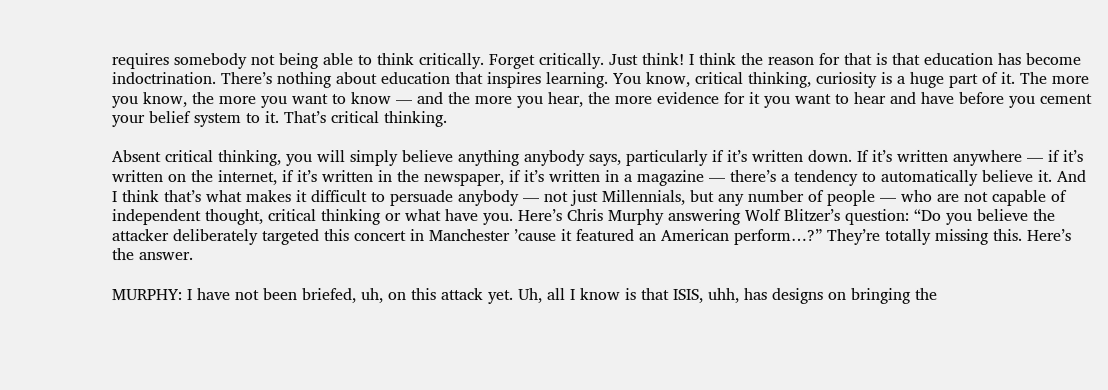requires somebody not being able to think critically. Forget critically. Just think! I think the reason for that is that education has become indoctrination. There’s nothing about education that inspires learning. You know, critical thinking, curiosity is a huge part of it. The more you know, the more you want to know — and the more you hear, the more evidence for it you want to hear and have before you cement your belief system to it. That’s critical thinking.

Absent critical thinking, you will simply believe anything anybody says, particularly if it’s written down. If it’s written anywhere — if it’s written on the internet, if it’s written in the newspaper, if it’s written in a magazine — there’s a tendency to automatically believe it. And I think that’s what makes it difficult to persuade anybody — not just Millennials, but any number of people — who are not capable of independent thought, critical thinking or what have you. Here’s Chris Murphy answering Wolf Blitzer’s question: “Do you believe the attacker deliberately targeted this concert in Manchester ’cause it featured an American perform…?” They’re totally missing this. Here’s the answer.

MURPHY: I have not been briefed, uh, on this attack yet. Uh, all I know is that ISIS, uhh, has designs on bringing the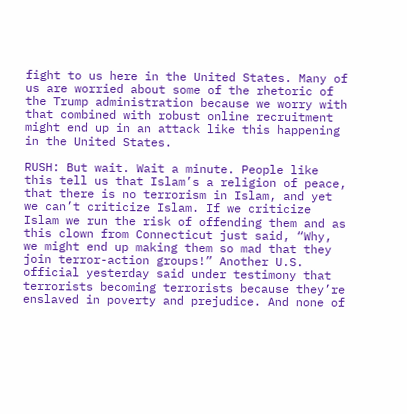fight to us here in the United States. Many of us are worried about some of the rhetoric of the Trump administration because we worry with that combined with robust online recruitment might end up in an attack like this happening in the United States.

RUSH: But wait. Wait a minute. People like this tell us that Islam’s a religion of peace, that there is no terrorism in Islam, and yet we can’t criticize Islam. If we criticize Islam we run the risk of offending them and as this clown from Connecticut just said, “Why, we might end up making them so mad that they join terror-action groups!” Another U.S. official yesterday said under testimony that terrorists becoming terrorists because they’re enslaved in poverty and prejudice. And none of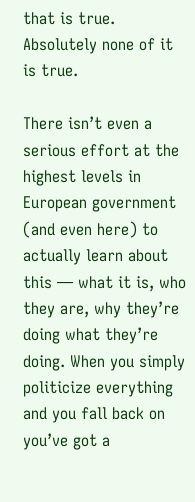that is true. Absolutely none of it is true.

There isn’t even a serious effort at the highest levels in European government (and even here) to actually learn about this — what it is, who they are, why they’re doing what they’re doing. When you simply politicize everything and you fall back on you’ve got a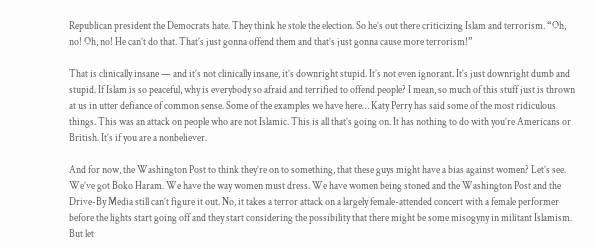Republican president the Democrats hate. They think he stole the election. So he’s out there criticizing Islam and terrorism. “Oh, no! Oh, no! He can’t do that. That’s just gonna offend them and that’s just gonna cause more terrorism!”

That is clinically insane — and it’s not clinically insane, it’s downright stupid. It’s not even ignorant. It’s just downright dumb and stupid. If Islam is so peaceful, why is everybody so afraid and terrified to offend people? I mean, so much of this stuff just is thrown at us in utter defiance of common sense. Some of the examples we have here… Katy Perry has said some of the most ridiculous things. This was an attack on people who are not Islamic. This is all that’s going on. It has nothing to do with you’re Americans or British. It’s if you are a nonbeliever.

And for now, the Washington Post to think they’re on to something, that these guys might have a bias against women? Let’s see. We’ve got Boko Haram. We have the way women must dress. We have women being stoned and the Washington Post and the Drive-By Media still can’t figure it out. No, it takes a terror attack on a largely female-attended concert with a female performer before the lights start going off and they start considering the possibility that there might be some misogyny in militant Islamism. But let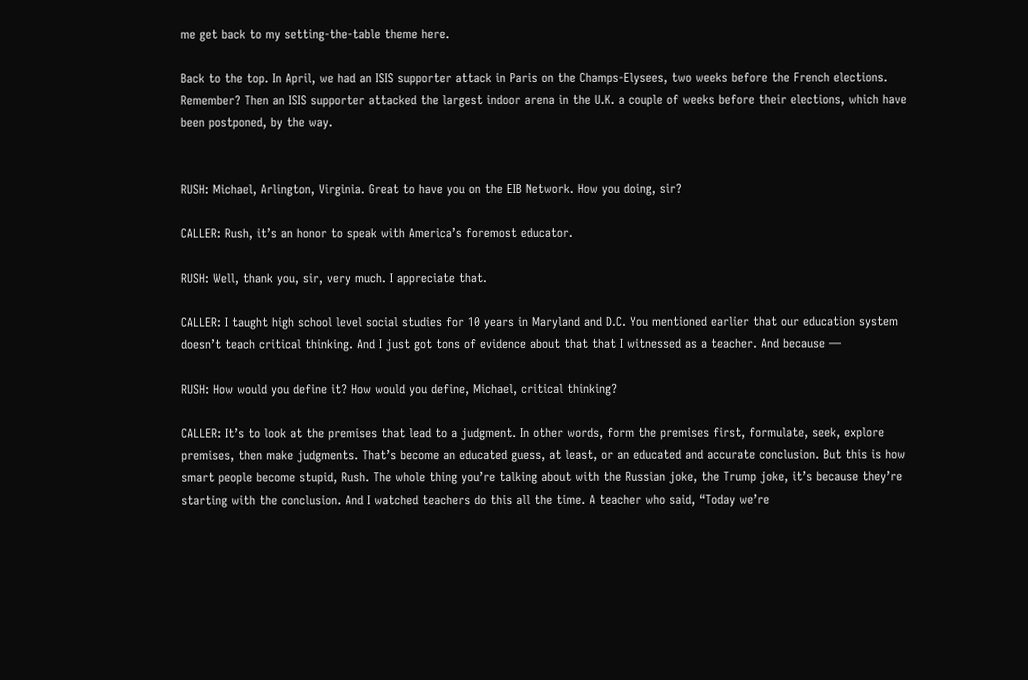me get back to my setting-the-table theme here.

Back to the top. In April, we had an ISIS supporter attack in Paris on the Champs-Elysees, two weeks before the French elections. Remember? Then an ISIS supporter attacked the largest indoor arena in the U.K. a couple of weeks before their elections, which have been postponed, by the way.


RUSH: Michael, Arlington, Virginia. Great to have you on the EIB Network. How you doing, sir?

CALLER: Rush, it’s an honor to speak with America’s foremost educator.

RUSH: Well, thank you, sir, very much. I appreciate that.

CALLER: I taught high school level social studies for 10 years in Maryland and D.C. You mentioned earlier that our education system doesn’t teach critical thinking. And I just got tons of evidence about that that I witnessed as a teacher. And because —

RUSH: How would you define it? How would you define, Michael, critical thinking?

CALLER: It’s to look at the premises that lead to a judgment. In other words, form the premises first, formulate, seek, explore premises, then make judgments. That’s become an educated guess, at least, or an educated and accurate conclusion. But this is how smart people become stupid, Rush. The whole thing you’re talking about with the Russian joke, the Trump joke, it’s because they’re starting with the conclusion. And I watched teachers do this all the time. A teacher who said, “Today we’re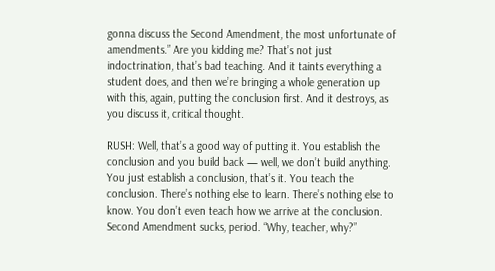gonna discuss the Second Amendment, the most unfortunate of amendments.” Are you kidding me? That’s not just indoctrination, that’s bad teaching. And it taints everything a student does, and then we’re bringing a whole generation up with this, again, putting the conclusion first. And it destroys, as you discuss it, critical thought.

RUSH: Well, that’s a good way of putting it. You establish the conclusion and you build back — well, we don’t build anything. You just establish a conclusion, that’s it. You teach the conclusion. There’s nothing else to learn. There’s nothing else to know. You don’t even teach how we arrive at the conclusion. Second Amendment sucks, period. “Why, teacher, why?”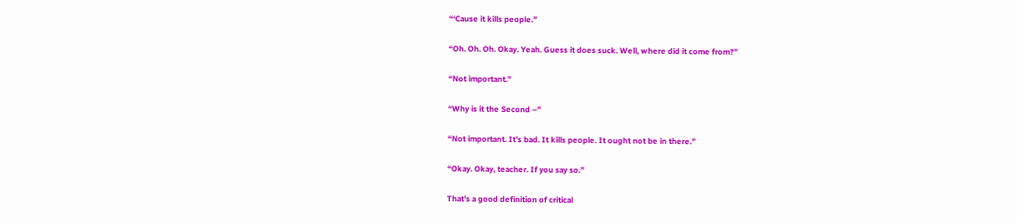“‘Cause it kills people.”

“Oh. Oh. Oh. Okay. Yeah. Guess it does suck. Well, where did it come from?”

“Not important.”

“Why is it the Second –”

“Not important. It’s bad. It kills people. It ought not be in there.”

“Okay. Okay, teacher. If you say so.”

That’s a good definition of critical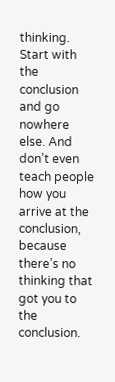thinking. Start with the conclusion and go nowhere else. And don’t even teach people how you arrive at the conclusion, because there’s no thinking that got you to the conclusion.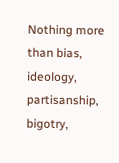Nothing more than bias, ideology, partisanship, bigotry,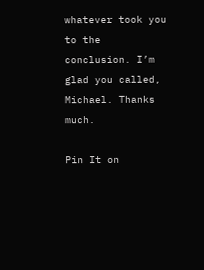whatever took you to the conclusion. I’m glad you called, Michael. Thanks much.

Pin It on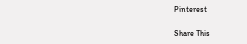Pinterest

Share This